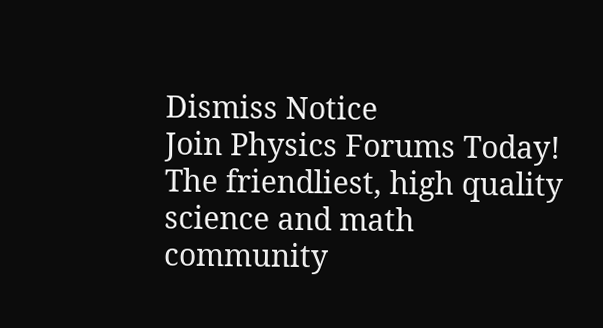Dismiss Notice
Join Physics Forums Today!
The friendliest, high quality science and math community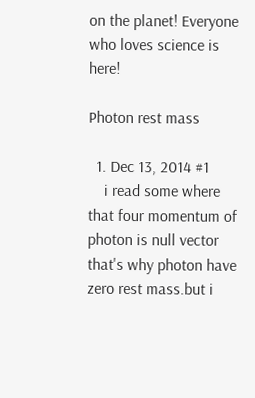on the planet! Everyone who loves science is here!

Photon rest mass

  1. Dec 13, 2014 #1
    i read some where that four momentum of photon is null vector that's why photon have zero rest mass.but i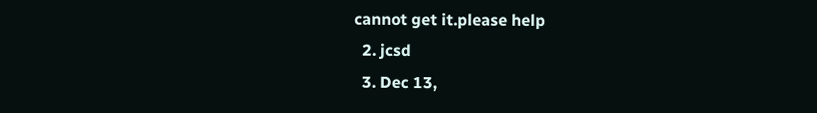cannot get it.please help
  2. jcsd
  3. Dec 13,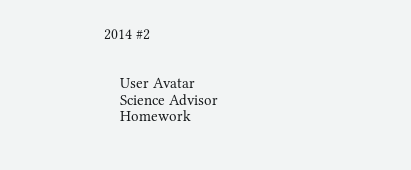2014 #2


    User Avatar
    Science Advisor
    Homework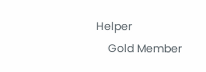Helper
    Gold Member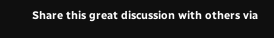Share this great discussion with others via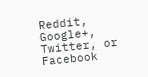Reddit, Google+, Twitter, or Facebook